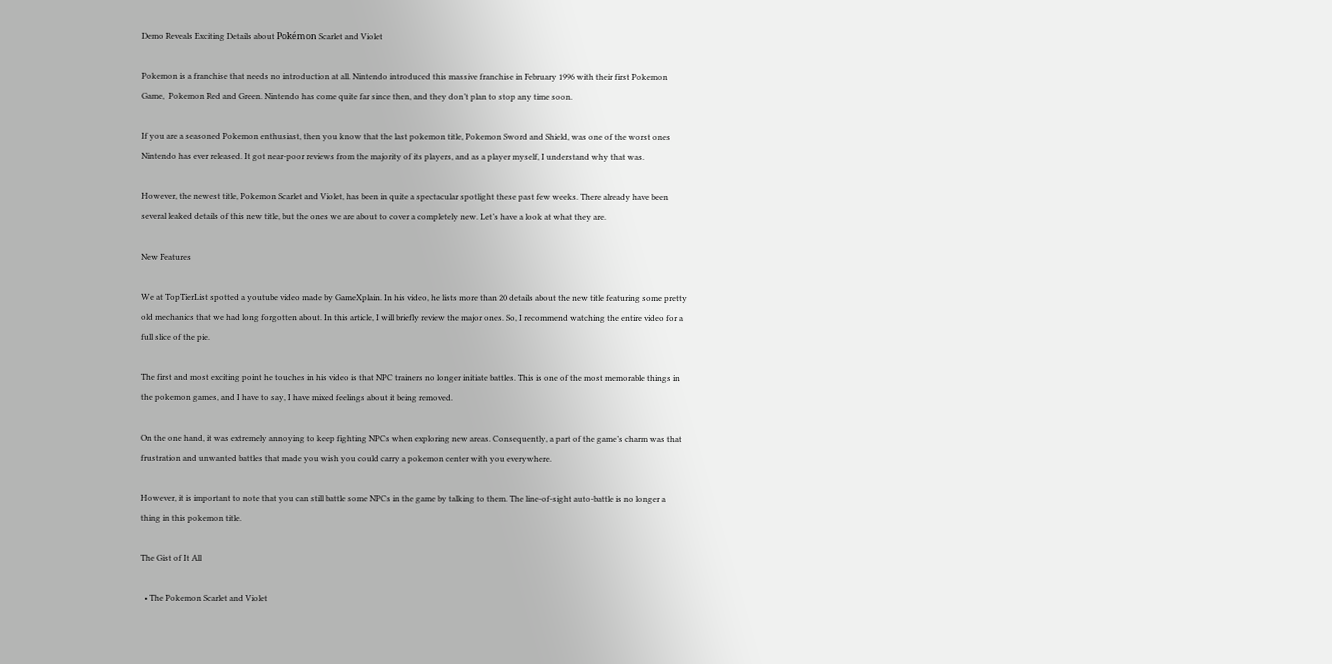Demo Reveals Exciting Details about Pokémon Scarlet and Violet

Pokemon is a franchise that needs no introduction at all. Nintendo introduced this massive franchise in February 1996 with their first Pokemon Game,  Pokemon Red and Green. Nintendo has come quite far since then, and they don’t plan to stop any time soon.

If you are a seasoned Pokemon enthusiast, then you know that the last pokemon title, Pokemon Sword and Shield, was one of the worst ones Nintendo has ever released. It got near-poor reviews from the majority of its players, and as a player myself, I understand why that was.

However, the newest title, Pokemon Scarlet and Violet, has been in quite a spectacular spotlight these past few weeks. There already have been several leaked details of this new title, but the ones we are about to cover a completely new. Let’s have a look at what they are.

New Features

We at TopTierList spotted a youtube video made by GameXplain. In his video, he lists more than 20 details about the new title featuring some pretty old mechanics that we had long forgotten about. In this article, I will briefly review the major ones. So, I recommend watching the entire video for a full slice of the pie.

The first and most exciting point he touches in his video is that NPC trainers no longer initiate battles. This is one of the most memorable things in the pokemon games, and I have to say, I have mixed feelings about it being removed.

On the one hand, it was extremely annoying to keep fighting NPCs when exploring new areas. Consequently, a part of the game’s charm was that frustration and unwanted battles that made you wish you could carry a pokemon center with you everywhere.

However, it is important to note that you can still battle some NPCs in the game by talking to them. The line-of-sight auto-battle is no longer a thing in this pokemon title.

The Gist of It All

  • The Pokemon Scarlet and Violet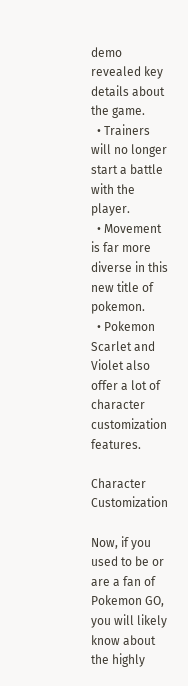demo revealed key details about the game.
  • Trainers will no longer start a battle with the player.
  • Movement is far more diverse in this new title of pokemon.
  • Pokemon Scarlet and Violet also offer a lot of character customization features.

Character Customization

Now, if you used to be or are a fan of Pokemon GO, you will likely know about the highly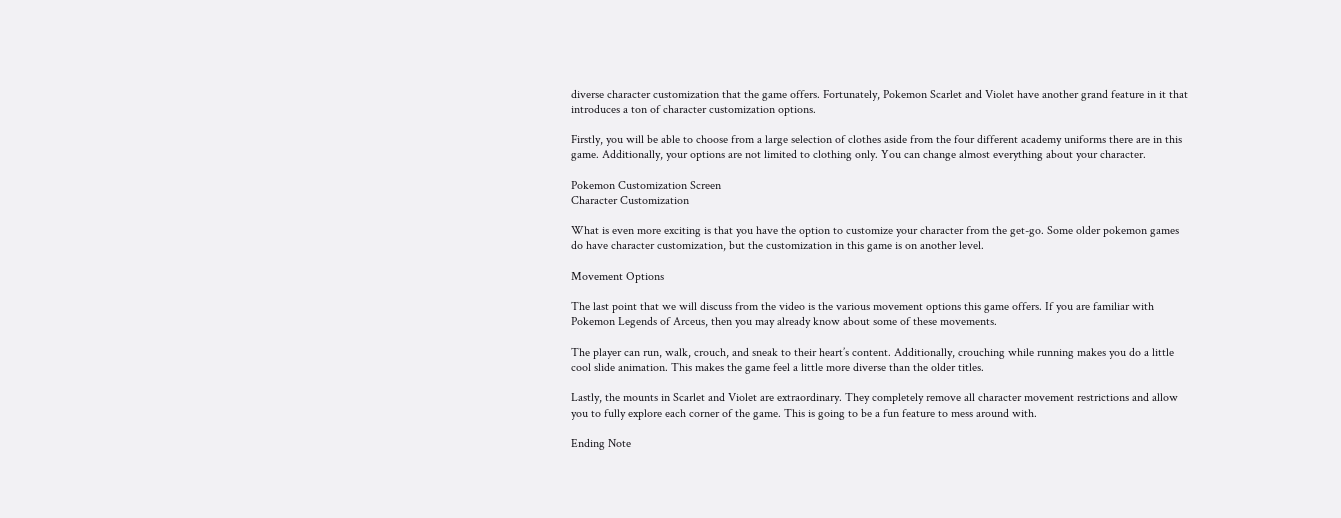diverse character customization that the game offers. Fortunately, Pokemon Scarlet and Violet have another grand feature in it that introduces a ton of character customization options.

Firstly, you will be able to choose from a large selection of clothes aside from the four different academy uniforms there are in this game. Additionally, your options are not limited to clothing only. You can change almost everything about your character.

Pokemon Customization Screen
Character Customization

What is even more exciting is that you have the option to customize your character from the get-go. Some older pokemon games do have character customization, but the customization in this game is on another level.

Movement Options

The last point that we will discuss from the video is the various movement options this game offers. If you are familiar with Pokemon Legends of Arceus, then you may already know about some of these movements.

The player can run, walk, crouch, and sneak to their heart’s content. Additionally, crouching while running makes you do a little cool slide animation. This makes the game feel a little more diverse than the older titles.

Lastly, the mounts in Scarlet and Violet are extraordinary. They completely remove all character movement restrictions and allow you to fully explore each corner of the game. This is going to be a fun feature to mess around with.

Ending Note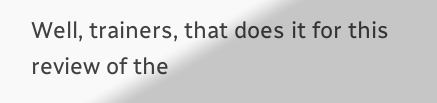Well, trainers, that does it for this review of the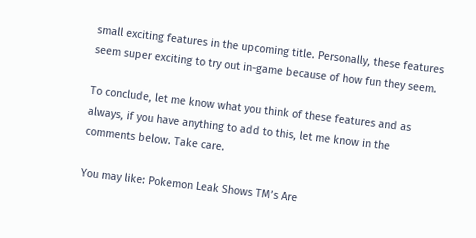small exciting features in the upcoming title. Personally, these features seem super exciting to try out in-game because of how fun they seem.

To conclude, let me know what you think of these features and as always, if you have anything to add to this, let me know in the comments below. Take care.

You may like: Pokemon Leak Shows TM’s Are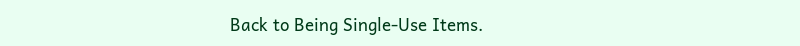Back to Being Single-Use Items.